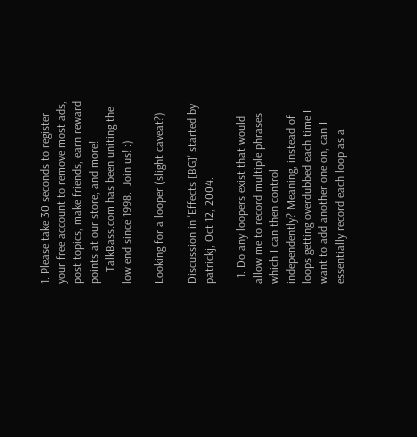1. Please take 30 seconds to register your free account to remove most ads, post topics, make friends, earn reward points at our store, and more!
    TalkBass.com has been uniting the low end since 1998.  Join us! :)

Looking for a looper (slight caveat?)

Discussion in 'Effects [BG]' started by patrickj, Oct 12, 2004.

  1. Do any loopers exist that would allow me to record multiple phrases which I can then control independently? Meaning, instead of loops getting overdubbed each time I want to add another one on, can I essentially record each loop as a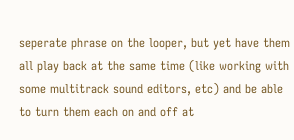seperate phrase on the looper, but yet have them all play back at the same time (like working with some multitrack sound editors, etc) and be able to turn them each on and off at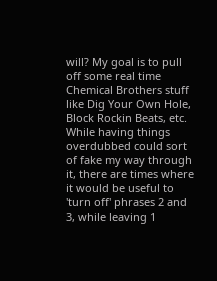will? My goal is to pull off some real time Chemical Brothers stuff like Dig Your Own Hole, Block Rockin Beats, etc. While having things overdubbed could sort of fake my way through it, there are times where it would be useful to 'turn off' phrases 2 and 3, while leaving 1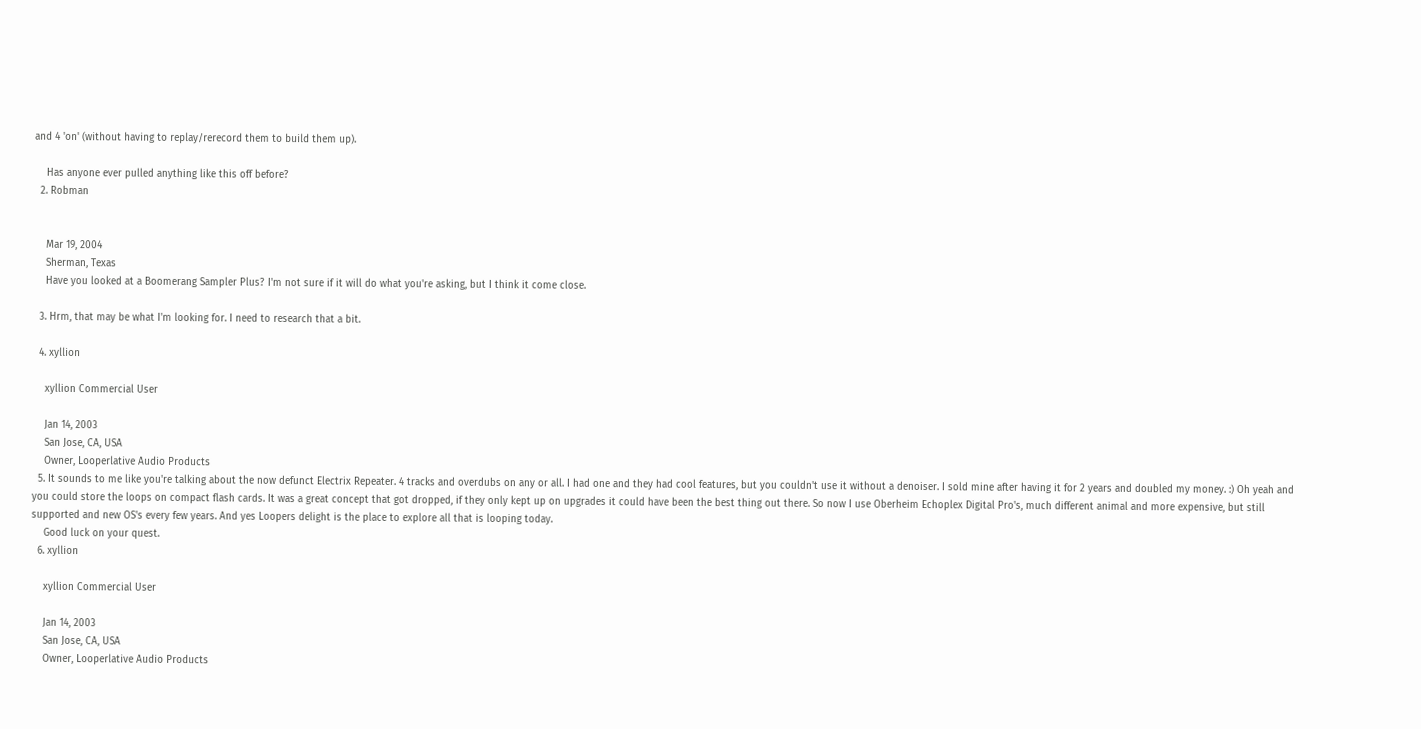and 4 'on' (without having to replay/rerecord them to build them up).

    Has anyone ever pulled anything like this off before?
  2. Robman


    Mar 19, 2004
    Sherman, Texas
    Have you looked at a Boomerang Sampler Plus? I'm not sure if it will do what you're asking, but I think it come close.

  3. Hrm, that may be what I'm looking for. I need to research that a bit.

  4. xyllion

    xyllion Commercial User

    Jan 14, 2003
    San Jose, CA, USA
    Owner, Looperlative Audio Products
  5. It sounds to me like you're talking about the now defunct Electrix Repeater. 4 tracks and overdubs on any or all. I had one and they had cool features, but you couldn't use it without a denoiser. I sold mine after having it for 2 years and doubled my money. :) Oh yeah and you could store the loops on compact flash cards. It was a great concept that got dropped, if they only kept up on upgrades it could have been the best thing out there. So now I use Oberheim Echoplex Digital Pro's, much different animal and more expensive, but still supported and new OS's every few years. And yes Loopers delight is the place to explore all that is looping today.
    Good luck on your quest.
  6. xyllion

    xyllion Commercial User

    Jan 14, 2003
    San Jose, CA, USA
    Owner, Looperlative Audio Products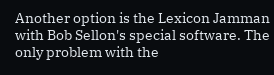Another option is the Lexicon Jamman with Bob Sellon's special software. The only problem with the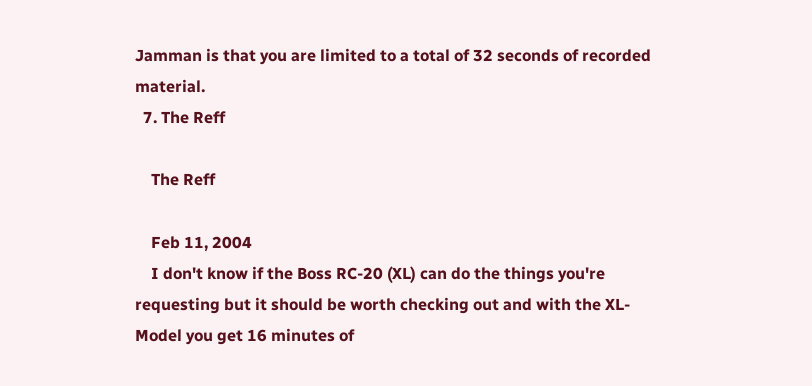Jamman is that you are limited to a total of 32 seconds of recorded material.
  7. The Reff

    The Reff

    Feb 11, 2004
    I don't know if the Boss RC-20 (XL) can do the things you're requesting but it should be worth checking out and with the XL-Model you get 16 minutes of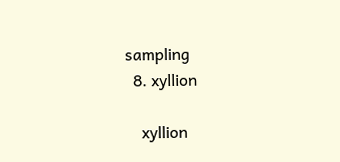sampling
  8. xyllion

    xyllion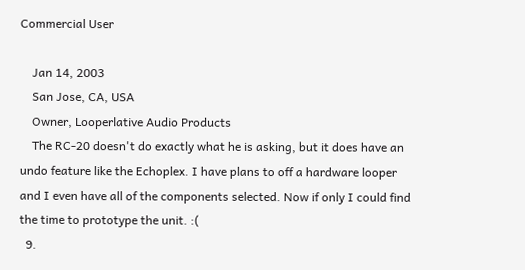Commercial User

    Jan 14, 2003
    San Jose, CA, USA
    Owner, Looperlative Audio Products
    The RC-20 doesn't do exactly what he is asking, but it does have an undo feature like the Echoplex. I have plans to off a hardware looper and I even have all of the components selected. Now if only I could find the time to prototype the unit. :(
  9.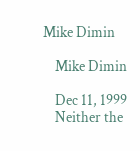Mike Dimin

    Mike Dimin

    Dec 11, 1999
    Neither the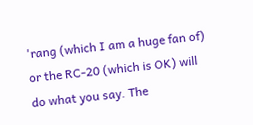'rang (which I am a huge fan of) or the RC-20 (which is OK) will do what you say. The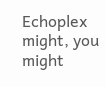Echoplex might, you might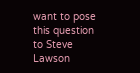want to pose this question to Steve Lawson